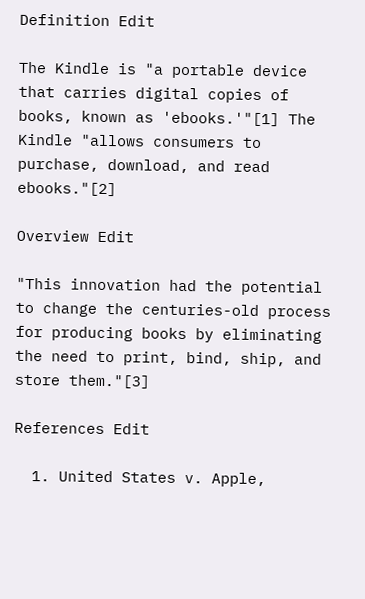Definition Edit

The Kindle is "a portable device that carries digital copies of books, known as 'ebooks.'"[1] The Kindle "allows consumers to purchase, download, and read ebooks."[2]

Overview Edit

"This innovation had the potential to change the centuries-old process for producing books by eliminating the need to print, bind, ship, and store them."[3]

References Edit

  1. United States v. Apple,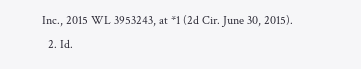Inc., 2015 WL 3953243, at *1 (2d Cir. June 30, 2015).
  2. Id.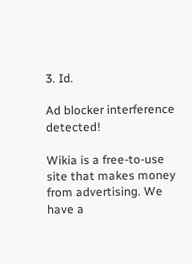3. Id.

Ad blocker interference detected!

Wikia is a free-to-use site that makes money from advertising. We have a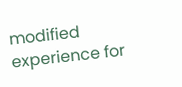modified experience for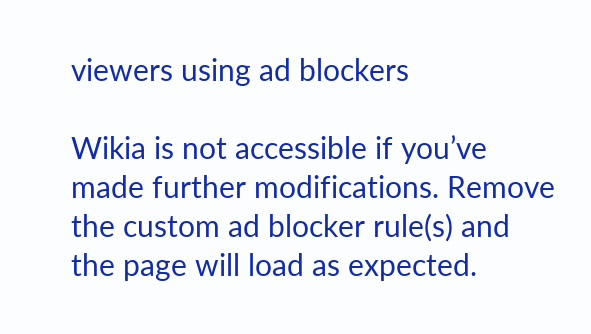viewers using ad blockers

Wikia is not accessible if you’ve made further modifications. Remove the custom ad blocker rule(s) and the page will load as expected.